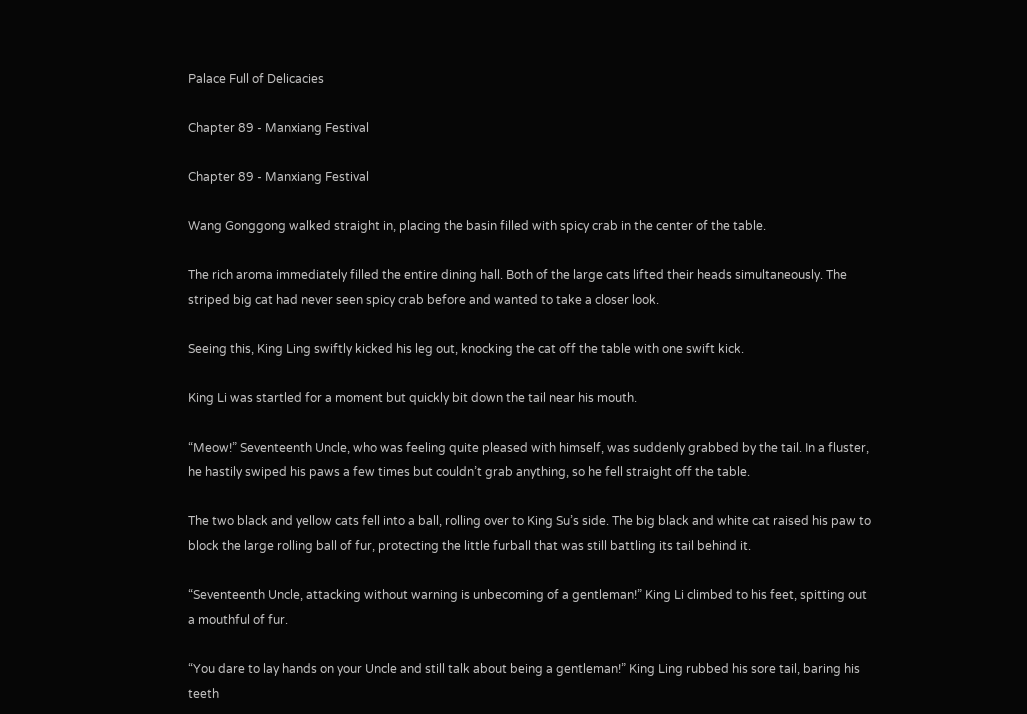Palace Full of Delicacies

Chapter 89 - Manxiang Festival

Chapter 89 - Manxiang Festival

Wang Gonggong walked straight in, placing the basin filled with spicy crab in the center of the table.

The rich aroma immediately filled the entire dining hall. Both of the large cats lifted their heads simultaneously. The striped big cat had never seen spicy crab before and wanted to take a closer look.

Seeing this, King Ling swiftly kicked his leg out, knocking the cat off the table with one swift kick.

King Li was startled for a moment but quickly bit down the tail near his mouth.

“Meow!” Seventeenth Uncle, who was feeling quite pleased with himself, was suddenly grabbed by the tail. In a fluster, he hastily swiped his paws a few times but couldn’t grab anything, so he fell straight off the table.

The two black and yellow cats fell into a ball, rolling over to King Su’s side. The big black and white cat raised his paw to block the large rolling ball of fur, protecting the little furball that was still battling its tail behind it.

“Seventeenth Uncle, attacking without warning is unbecoming of a gentleman!” King Li climbed to his feet, spitting out a mouthful of fur.

“You dare to lay hands on your Uncle and still talk about being a gentleman!” King Ling rubbed his sore tail, baring his teeth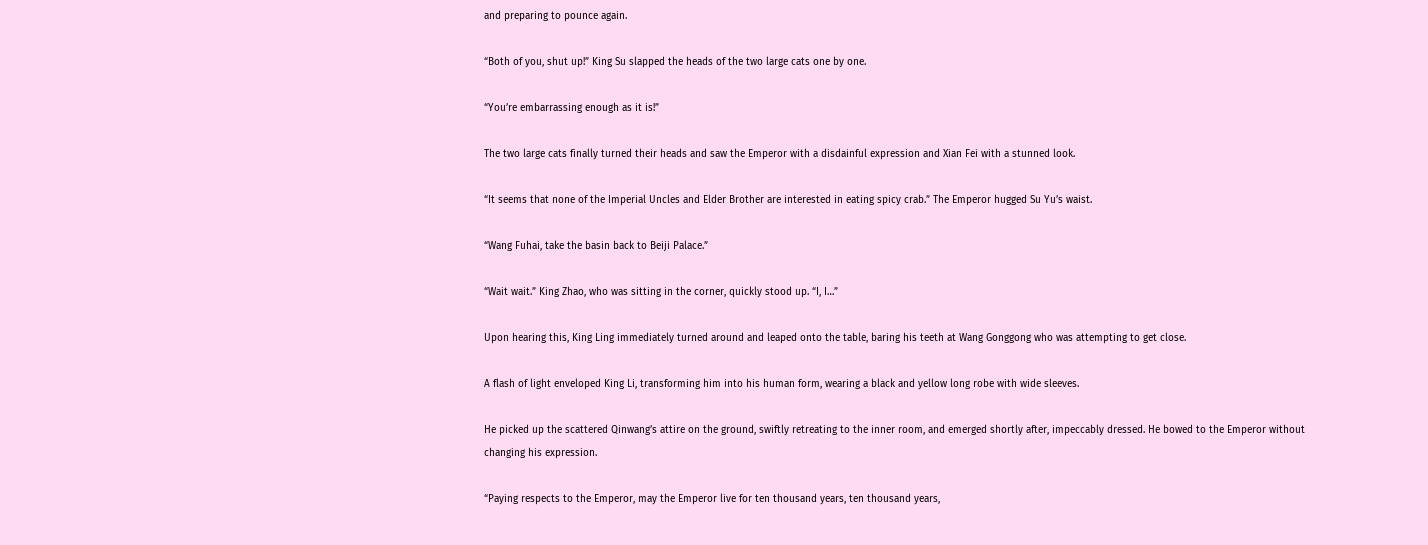and preparing to pounce again.

“Both of you, shut up!” King Su slapped the heads of the two large cats one by one.

“You’re embarrassing enough as it is!”

The two large cats finally turned their heads and saw the Emperor with a disdainful expression and Xian Fei with a stunned look.

“It seems that none of the Imperial Uncles and Elder Brother are interested in eating spicy crab.” The Emperor hugged Su Yu’s waist.

“Wang Fuhai, take the basin back to Beiji Palace.”

“Wait wait.” King Zhao, who was sitting in the corner, quickly stood up. “I, I…”

Upon hearing this, King Ling immediately turned around and leaped onto the table, baring his teeth at Wang Gonggong who was attempting to get close.

A flash of light enveloped King Li, transforming him into his human form, wearing a black and yellow long robe with wide sleeves.

He picked up the scattered Qinwang’s attire on the ground, swiftly retreating to the inner room, and emerged shortly after, impeccably dressed. He bowed to the Emperor without changing his expression.

“Paying respects to the Emperor, may the Emperor live for ten thousand years, ten thousand years,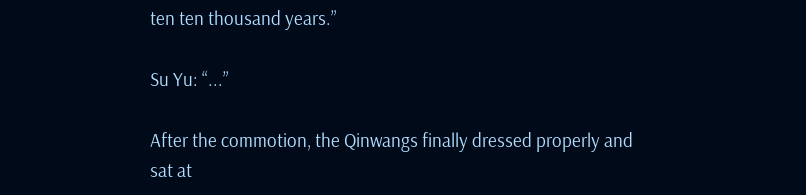ten ten thousand years.”

Su Yu: “...”

After the commotion, the Qinwangs finally dressed properly and sat at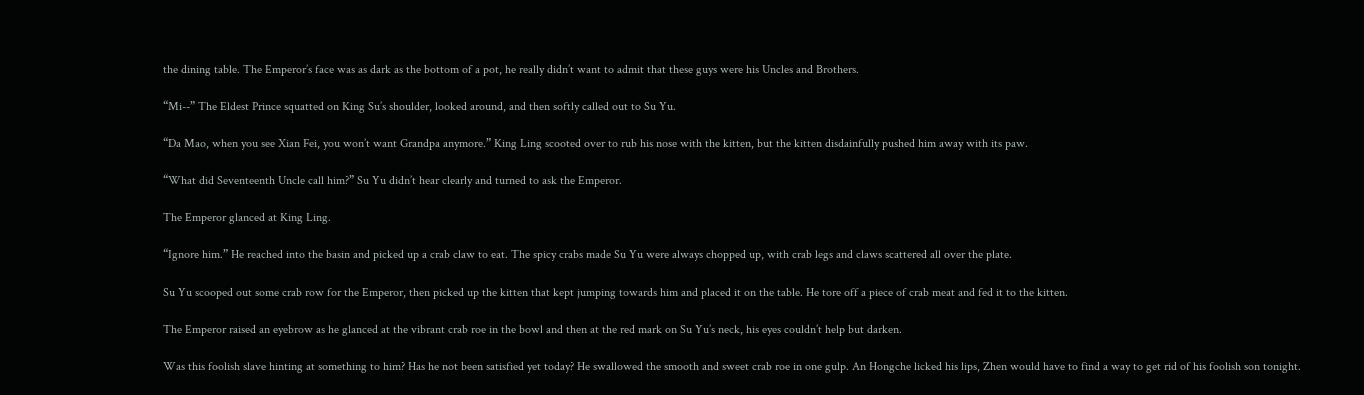the dining table. The Emperor’s face was as dark as the bottom of a pot, he really didn’t want to admit that these guys were his Uncles and Brothers.

“Mi--” The Eldest Prince squatted on King Su’s shoulder, looked around, and then softly called out to Su Yu.

“Da Mao, when you see Xian Fei, you won’t want Grandpa anymore.” King Ling scooted over to rub his nose with the kitten, but the kitten disdainfully pushed him away with its paw.

“What did Seventeenth Uncle call him?” Su Yu didn’t hear clearly and turned to ask the Emperor.

The Emperor glanced at King Ling.

“Ignore him.” He reached into the basin and picked up a crab claw to eat. The spicy crabs made Su Yu were always chopped up, with crab legs and claws scattered all over the plate.

Su Yu scooped out some crab row for the Emperor, then picked up the kitten that kept jumping towards him and placed it on the table. He tore off a piece of crab meat and fed it to the kitten.

The Emperor raised an eyebrow as he glanced at the vibrant crab roe in the bowl and then at the red mark on Su Yu’s neck, his eyes couldn’t help but darken.

Was this foolish slave hinting at something to him? Has he not been satisfied yet today? He swallowed the smooth and sweet crab roe in one gulp. An Hongche licked his lips, Zhen would have to find a way to get rid of his foolish son tonight.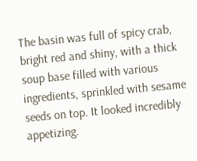The basin was full of spicy crab, bright red and shiny, with a thick soup base filled with various ingredients, sprinkled with sesame seeds on top. It looked incredibly appetizing.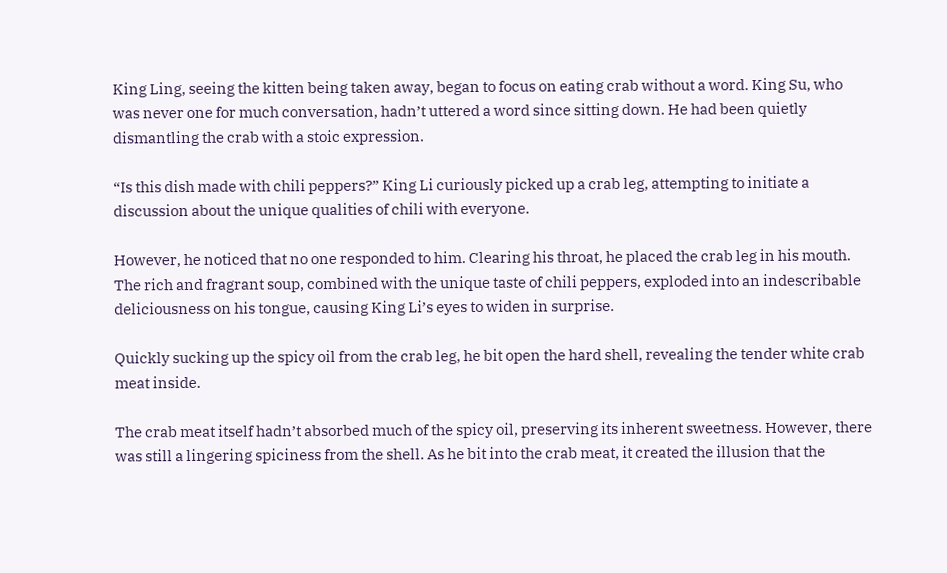King Ling, seeing the kitten being taken away, began to focus on eating crab without a word. King Su, who was never one for much conversation, hadn’t uttered a word since sitting down. He had been quietly dismantling the crab with a stoic expression.

“Is this dish made with chili peppers?” King Li curiously picked up a crab leg, attempting to initiate a discussion about the unique qualities of chili with everyone.

However, he noticed that no one responded to him. Clearing his throat, he placed the crab leg in his mouth. The rich and fragrant soup, combined with the unique taste of chili peppers, exploded into an indescribable deliciousness on his tongue, causing King Li’s eyes to widen in surprise.

Quickly sucking up the spicy oil from the crab leg, he bit open the hard shell, revealing the tender white crab meat inside.

The crab meat itself hadn’t absorbed much of the spicy oil, preserving its inherent sweetness. However, there was still a lingering spiciness from the shell. As he bit into the crab meat, it created the illusion that the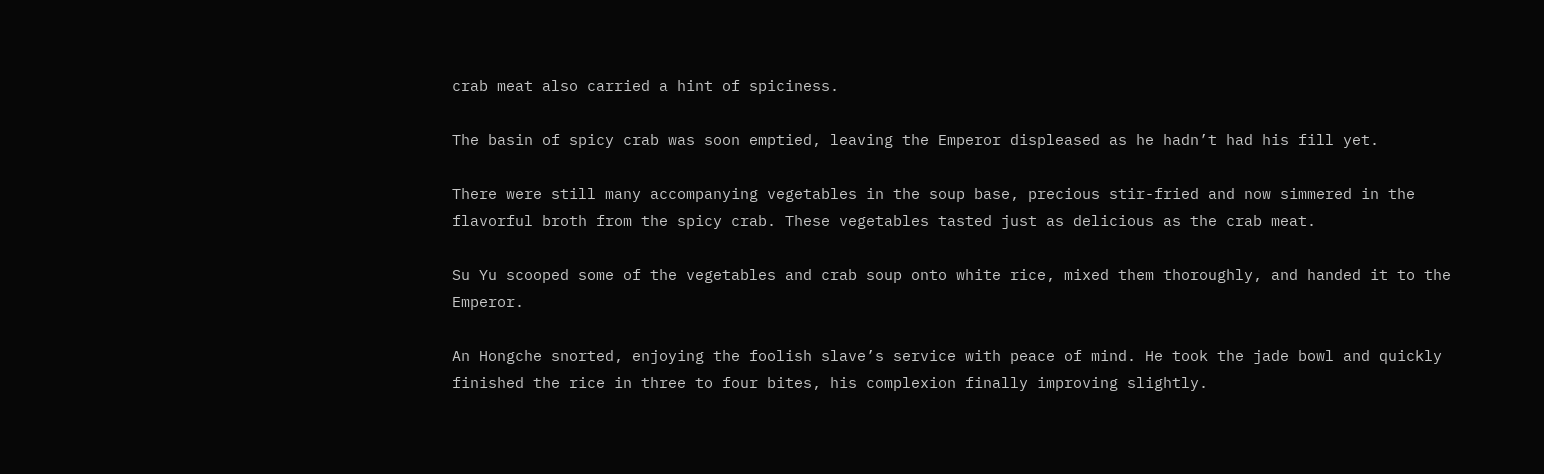crab meat also carried a hint of spiciness.

The basin of spicy crab was soon emptied, leaving the Emperor displeased as he hadn’t had his fill yet.

There were still many accompanying vegetables in the soup base, precious stir-fried and now simmered in the flavorful broth from the spicy crab. These vegetables tasted just as delicious as the crab meat.

Su Yu scooped some of the vegetables and crab soup onto white rice, mixed them thoroughly, and handed it to the Emperor.

An Hongche snorted, enjoying the foolish slave’s service with peace of mind. He took the jade bowl and quickly finished the rice in three to four bites, his complexion finally improving slightly.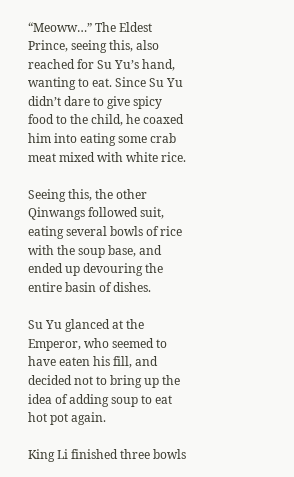“Meoww…” The Eldest Prince, seeing this, also reached for Su Yu’s hand, wanting to eat. Since Su Yu didn’t dare to give spicy food to the child, he coaxed him into eating some crab meat mixed with white rice.

Seeing this, the other Qinwangs followed suit, eating several bowls of rice with the soup base, and ended up devouring the entire basin of dishes.

Su Yu glanced at the Emperor, who seemed to have eaten his fill, and decided not to bring up the idea of adding soup to eat hot pot again.

King Li finished three bowls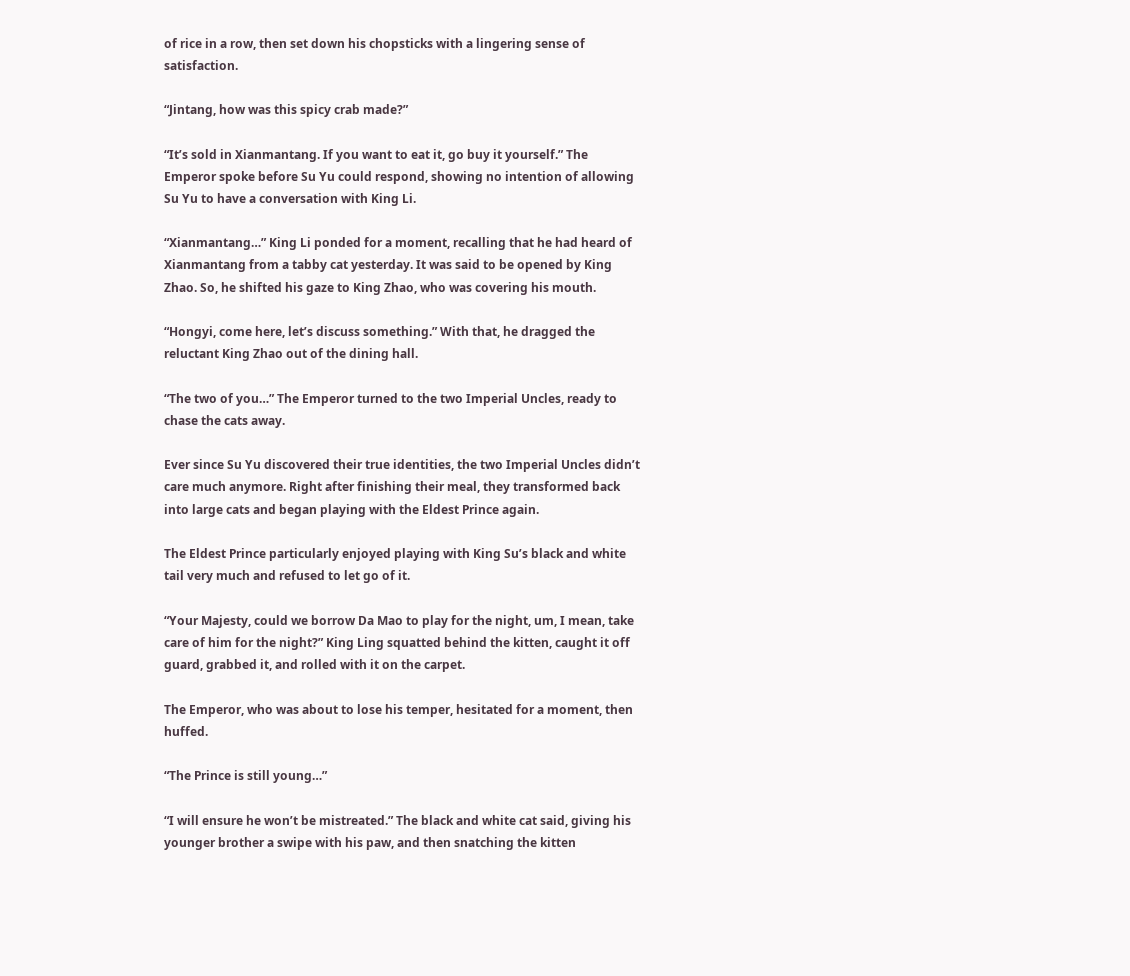of rice in a row, then set down his chopsticks with a lingering sense of satisfaction.

“Jintang, how was this spicy crab made?”

“It’s sold in Xianmantang. If you want to eat it, go buy it yourself.” The Emperor spoke before Su Yu could respond, showing no intention of allowing Su Yu to have a conversation with King Li.

“Xianmantang…” King Li ponded for a moment, recalling that he had heard of Xianmantang from a tabby cat yesterday. It was said to be opened by King Zhao. So, he shifted his gaze to King Zhao, who was covering his mouth.

“Hongyi, come here, let’s discuss something.” With that, he dragged the reluctant King Zhao out of the dining hall.

“The two of you…” The Emperor turned to the two Imperial Uncles, ready to chase the cats away.

Ever since Su Yu discovered their true identities, the two Imperial Uncles didn’t care much anymore. Right after finishing their meal, they transformed back into large cats and began playing with the Eldest Prince again.

The Eldest Prince particularly enjoyed playing with King Su’s black and white tail very much and refused to let go of it.

“Your Majesty, could we borrow Da Mao to play for the night, um, I mean, take care of him for the night?” King Ling squatted behind the kitten, caught it off guard, grabbed it, and rolled with it on the carpet.

The Emperor, who was about to lose his temper, hesitated for a moment, then huffed.

“The Prince is still young…”

“I will ensure he won’t be mistreated.” The black and white cat said, giving his younger brother a swipe with his paw, and then snatching the kitten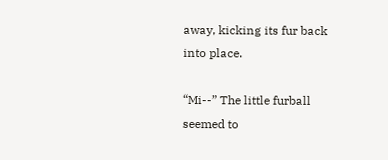away, kicking its fur back into place.

“Mi--” The little furball seemed to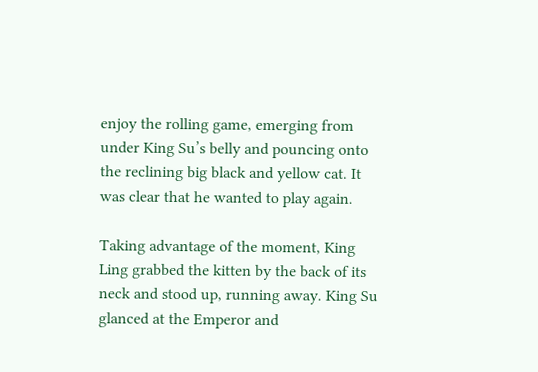enjoy the rolling game, emerging from under King Su’s belly and pouncing onto the reclining big black and yellow cat. It was clear that he wanted to play again.

Taking advantage of the moment, King Ling grabbed the kitten by the back of its neck and stood up, running away. King Su glanced at the Emperor and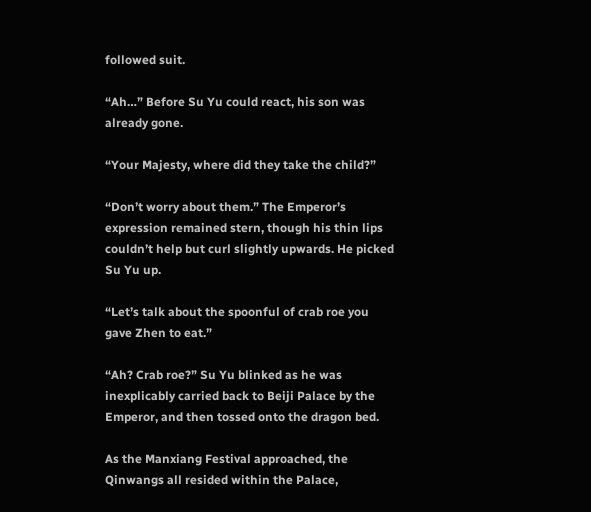followed suit.

“Ah…” Before Su Yu could react, his son was already gone.

“Your Majesty, where did they take the child?”

“Don’t worry about them.” The Emperor’s expression remained stern, though his thin lips couldn’t help but curl slightly upwards. He picked Su Yu up.

“Let’s talk about the spoonful of crab roe you gave Zhen to eat.”

“Ah? Crab roe?” Su Yu blinked as he was inexplicably carried back to Beiji Palace by the Emperor, and then tossed onto the dragon bed.

As the Manxiang Festival approached, the Qinwangs all resided within the Palace,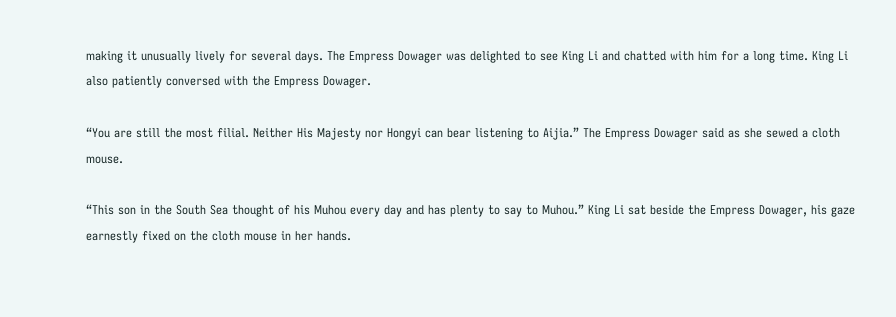making it unusually lively for several days. The Empress Dowager was delighted to see King Li and chatted with him for a long time. King Li also patiently conversed with the Empress Dowager.

“You are still the most filial. Neither His Majesty nor Hongyi can bear listening to Aijia.” The Empress Dowager said as she sewed a cloth mouse.

“This son in the South Sea thought of his Muhou every day and has plenty to say to Muhou.” King Li sat beside the Empress Dowager, his gaze earnestly fixed on the cloth mouse in her hands.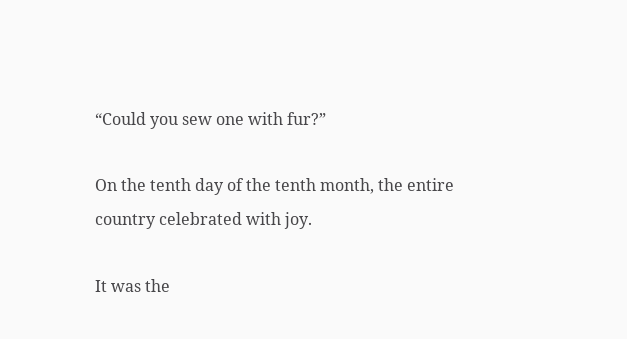“Could you sew one with fur?”

On the tenth day of the tenth month, the entire country celebrated with joy.

It was the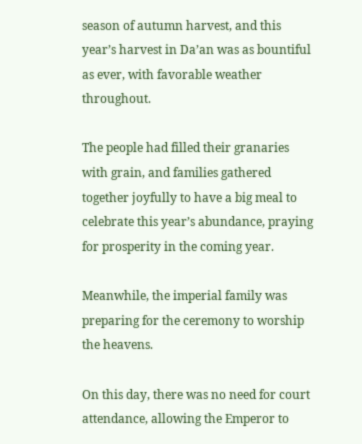season of autumn harvest, and this year’s harvest in Da’an was as bountiful as ever, with favorable weather throughout.

The people had filled their granaries with grain, and families gathered together joyfully to have a big meal to celebrate this year’s abundance, praying for prosperity in the coming year.

Meanwhile, the imperial family was preparing for the ceremony to worship the heavens.

On this day, there was no need for court attendance, allowing the Emperor to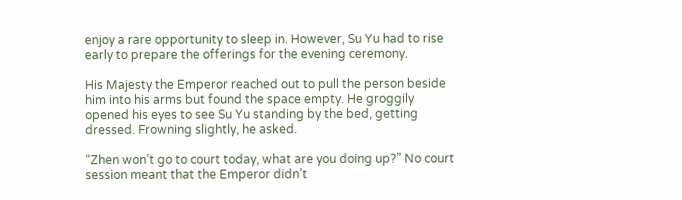enjoy a rare opportunity to sleep in. However, Su Yu had to rise early to prepare the offerings for the evening ceremony.

His Majesty the Emperor reached out to pull the person beside him into his arms but found the space empty. He groggily opened his eyes to see Su Yu standing by the bed, getting dressed. Frowning slightly, he asked.

“Zhen won’t go to court today, what are you doing up?” No court session meant that the Emperor didn’t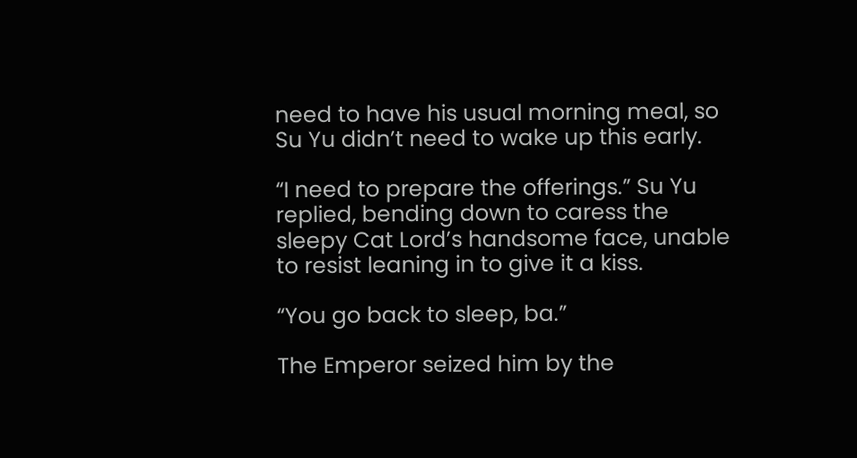need to have his usual morning meal, so Su Yu didn’t need to wake up this early.

“I need to prepare the offerings.” Su Yu replied, bending down to caress the sleepy Cat Lord’s handsome face, unable to resist leaning in to give it a kiss.

“You go back to sleep, ba.”

The Emperor seized him by the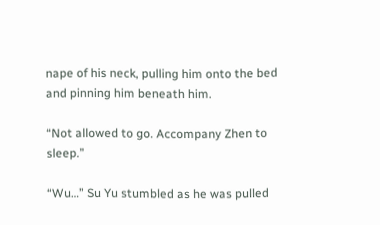nape of his neck, pulling him onto the bed and pinning him beneath him.

“Not allowed to go. Accompany Zhen to sleep.”

“Wu…” Su Yu stumbled as he was pulled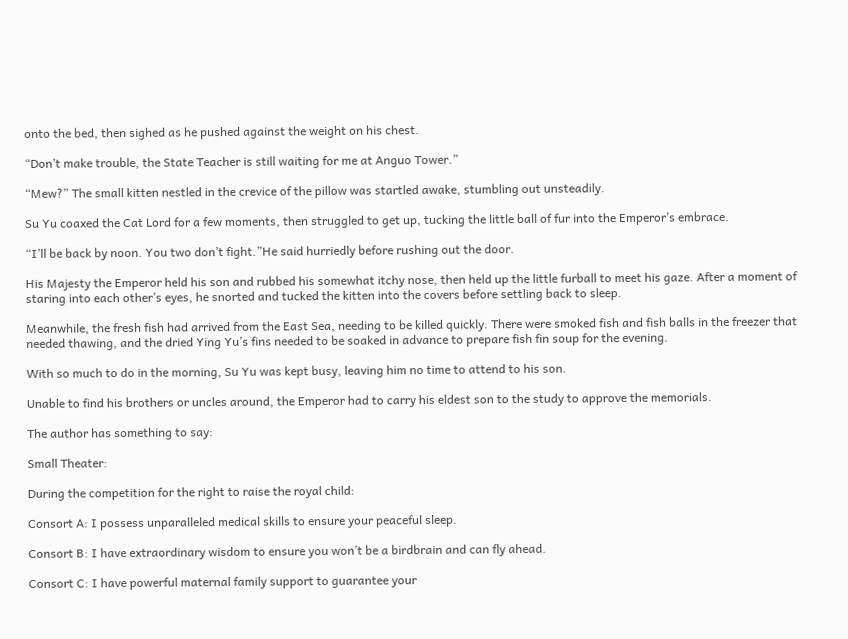onto the bed, then sighed as he pushed against the weight on his chest.

“Don’t make trouble, the State Teacher is still waiting for me at Anguo Tower.”

“Mew?” The small kitten nestled in the crevice of the pillow was startled awake, stumbling out unsteadily.

Su Yu coaxed the Cat Lord for a few moments, then struggled to get up, tucking the little ball of fur into the Emperor’s embrace.

“I’ll be back by noon. You two don’t fight.”He said hurriedly before rushing out the door.

His Majesty the Emperor held his son and rubbed his somewhat itchy nose, then held up the little furball to meet his gaze. After a moment of staring into each other’s eyes, he snorted and tucked the kitten into the covers before settling back to sleep.

Meanwhile, the fresh fish had arrived from the East Sea, needing to be killed quickly. There were smoked fish and fish balls in the freezer that needed thawing, and the dried Ying Yu’s fins needed to be soaked in advance to prepare fish fin soup for the evening.

With so much to do in the morning, Su Yu was kept busy, leaving him no time to attend to his son.

Unable to find his brothers or uncles around, the Emperor had to carry his eldest son to the study to approve the memorials.

The author has something to say:

Small Theater:

During the competition for the right to raise the royal child:

Consort A: I possess unparalleled medical skills to ensure your peaceful sleep.

Consort B: I have extraordinary wisdom to ensure you won’t be a birdbrain and can fly ahead.

Consort C: I have powerful maternal family support to guarantee your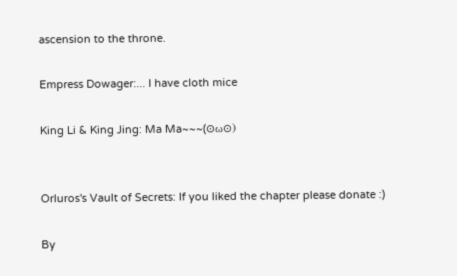ascension to the throne.

Empress Dowager:... I have cloth mice

King Li & King Jing: Ma Ma~~~(⊙ω⊙)


Orluros's Vault of Secrets: If you liked the chapter please donate :)

By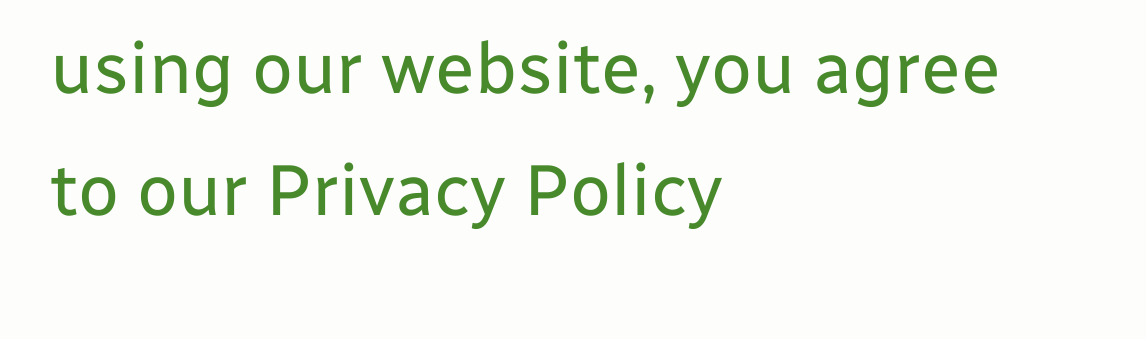using our website, you agree to our Privacy Policy